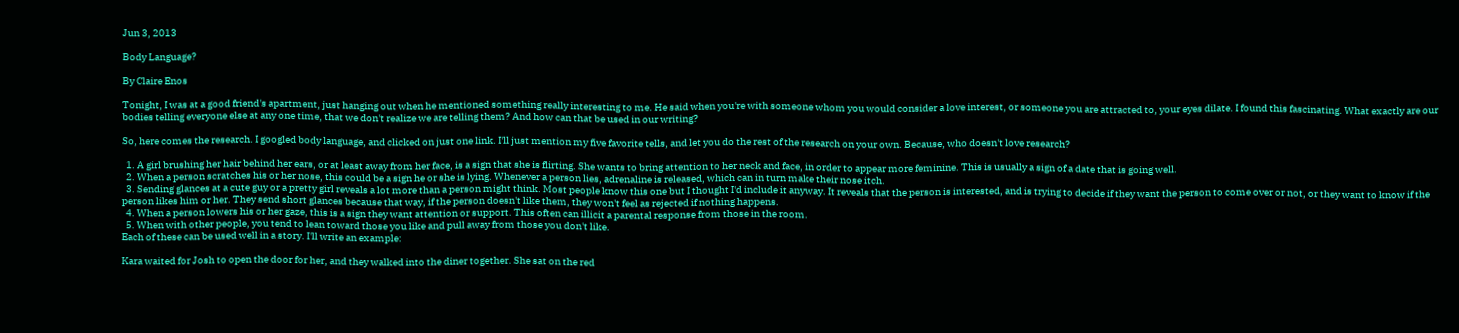Jun 3, 2013

Body Language?

By Claire Enos

Tonight, I was at a good friend's apartment, just hanging out when he mentioned something really interesting to me. He said when you're with someone whom you would consider a love interest, or someone you are attracted to, your eyes dilate. I found this fascinating. What exactly are our bodies telling everyone else at any one time, that we don't realize we are telling them? And how can that be used in our writing?

So, here comes the research. I googled body language, and clicked on just one link. I'll just mention my five favorite tells, and let you do the rest of the research on your own. Because, who doesn't love research?

  1. A girl brushing her hair behind her ears, or at least away from her face, is a sign that she is flirting. She wants to bring attention to her neck and face, in order to appear more feminine. This is usually a sign of a date that is going well.
  2. When a person scratches his or her nose, this could be a sign he or she is lying. Whenever a person lies, adrenaline is released, which can in turn make their nose itch.
  3. Sending glances at a cute guy or a pretty girl reveals a lot more than a person might think. Most people know this one but I thought I'd include it anyway. It reveals that the person is interested, and is trying to decide if they want the person to come over or not, or they want to know if the person likes him or her. They send short glances because that way, if the person doesn't like them, they won't feel as rejected if nothing happens.
  4. When a person lowers his or her gaze, this is a sign they want attention or support. This often can illicit a parental response from those in the room.
  5. When with other people, you tend to lean toward those you like and pull away from those you don't like.
Each of these can be used well in a story. I'll write an example:

Kara waited for Josh to open the door for her, and they walked into the diner together. She sat on the red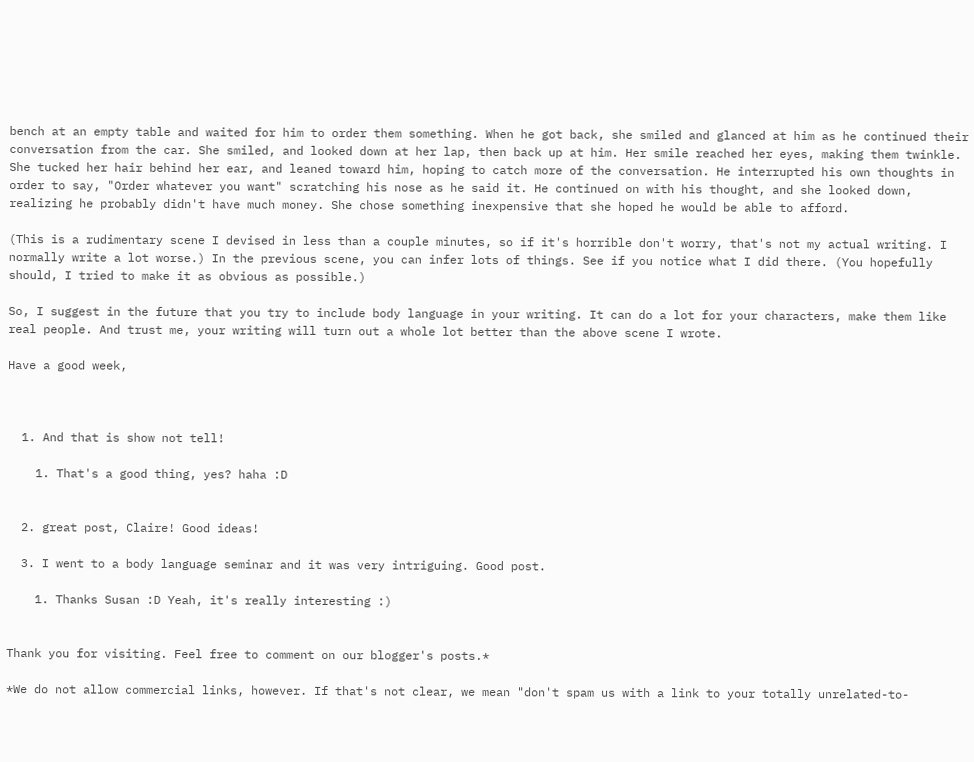bench at an empty table and waited for him to order them something. When he got back, she smiled and glanced at him as he continued their conversation from the car. She smiled, and looked down at her lap, then back up at him. Her smile reached her eyes, making them twinkle. She tucked her hair behind her ear, and leaned toward him, hoping to catch more of the conversation. He interrupted his own thoughts in order to say, "Order whatever you want" scratching his nose as he said it. He continued on with his thought, and she looked down, realizing he probably didn't have much money. She chose something inexpensive that she hoped he would be able to afford.

(This is a rudimentary scene I devised in less than a couple minutes, so if it's horrible don't worry, that's not my actual writing. I normally write a lot worse.) In the previous scene, you can infer lots of things. See if you notice what I did there. (You hopefully should, I tried to make it as obvious as possible.)

So, I suggest in the future that you try to include body language in your writing. It can do a lot for your characters, make them like real people. And trust me, your writing will turn out a whole lot better than the above scene I wrote.

Have a good week,



  1. And that is show not tell!

    1. That's a good thing, yes? haha :D


  2. great post, Claire! Good ideas!

  3. I went to a body language seminar and it was very intriguing. Good post.

    1. Thanks Susan :D Yeah, it's really interesting :)


Thank you for visiting. Feel free to comment on our blogger's posts.*

*We do not allow commercial links, however. If that's not clear, we mean "don't spam us with a link to your totally unrelated-to-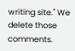writing site." We delete those comments.